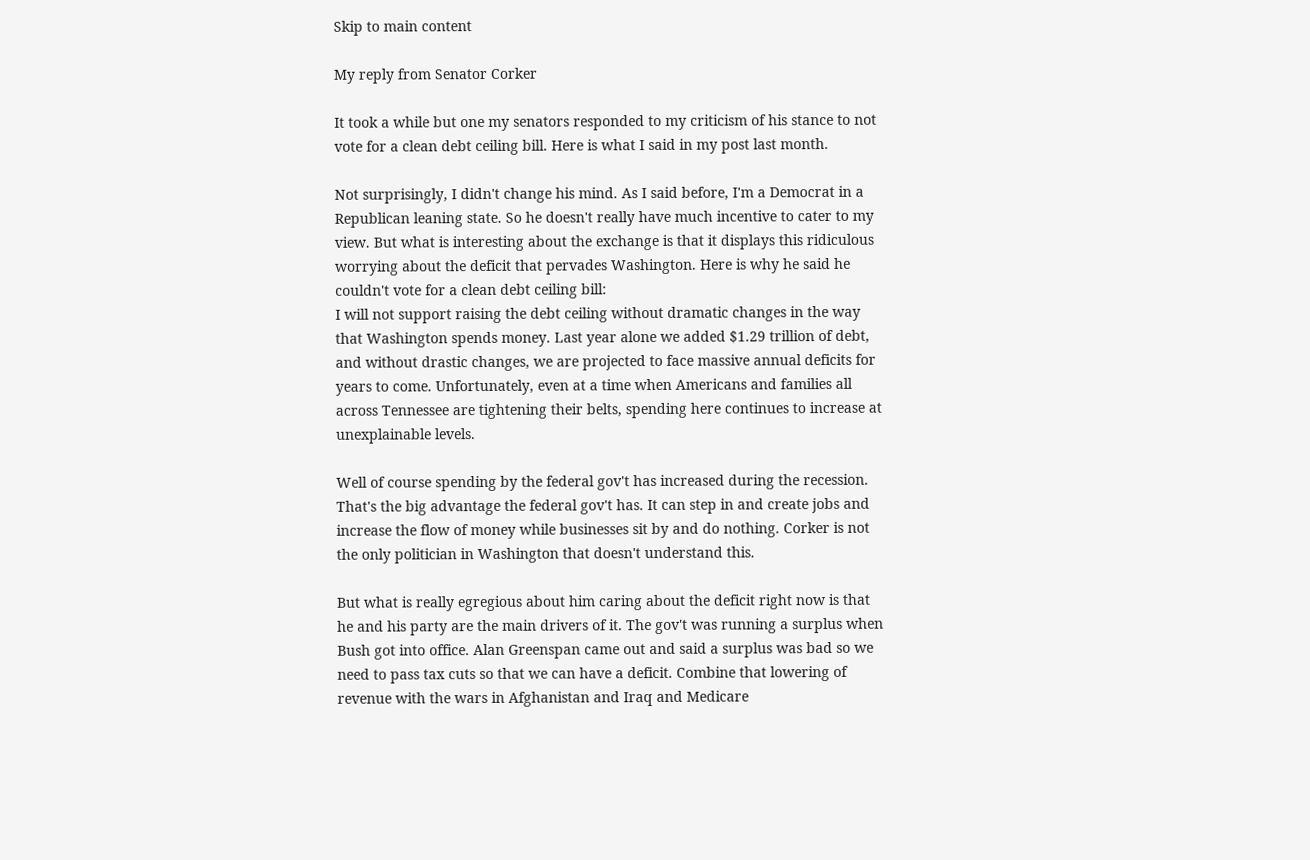Skip to main content

My reply from Senator Corker

It took a while but one my senators responded to my criticism of his stance to not vote for a clean debt ceiling bill. Here is what I said in my post last month.

Not surprisingly, I didn't change his mind. As I said before, I'm a Democrat in a Republican leaning state. So he doesn't really have much incentive to cater to my view. But what is interesting about the exchange is that it displays this ridiculous worrying about the deficit that pervades Washington. Here is why he said he couldn't vote for a clean debt ceiling bill:
I will not support raising the debt ceiling without dramatic changes in the way that Washington spends money. Last year alone we added $1.29 trillion of debt, and without drastic changes, we are projected to face massive annual deficits for years to come. Unfortunately, even at a time when Americans and families all across Tennessee are tightening their belts, spending here continues to increase at unexplainable levels.

Well of course spending by the federal gov't has increased during the recession. That's the big advantage the federal gov't has. It can step in and create jobs and increase the flow of money while businesses sit by and do nothing. Corker is not the only politician in Washington that doesn't understand this.

But what is really egregious about him caring about the deficit right now is that he and his party are the main drivers of it. The gov't was running a surplus when Bush got into office. Alan Greenspan came out and said a surplus was bad so we need to pass tax cuts so that we can have a deficit. Combine that lowering of revenue with the wars in Afghanistan and Iraq and Medicare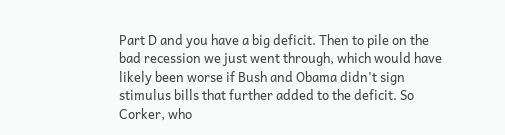Part D and you have a big deficit. Then to pile on the bad recession we just went through, which would have likely been worse if Bush and Obama didn't sign stimulus bills that further added to the deficit. So Corker, who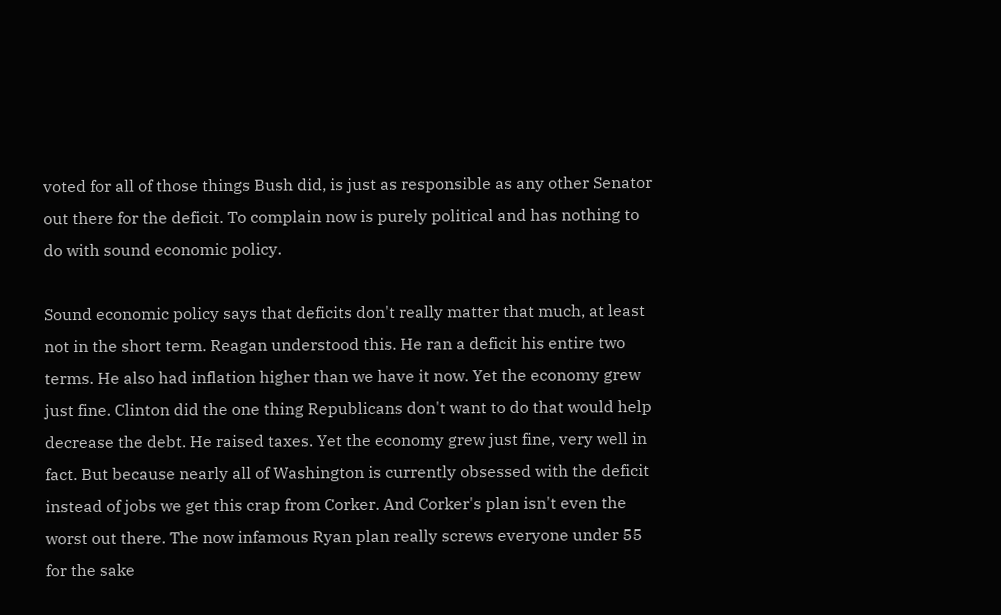voted for all of those things Bush did, is just as responsible as any other Senator out there for the deficit. To complain now is purely political and has nothing to do with sound economic policy.

Sound economic policy says that deficits don't really matter that much, at least not in the short term. Reagan understood this. He ran a deficit his entire two terms. He also had inflation higher than we have it now. Yet the economy grew just fine. Clinton did the one thing Republicans don't want to do that would help decrease the debt. He raised taxes. Yet the economy grew just fine, very well in fact. But because nearly all of Washington is currently obsessed with the deficit instead of jobs we get this crap from Corker. And Corker's plan isn't even the worst out there. The now infamous Ryan plan really screws everyone under 55 for the sake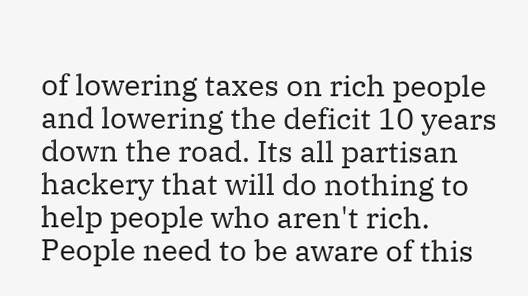of lowering taxes on rich people and lowering the deficit 10 years down the road. Its all partisan hackery that will do nothing to help people who aren't rich. People need to be aware of this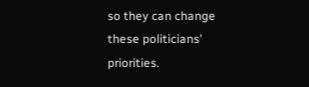so they can change these politicians' priorities.